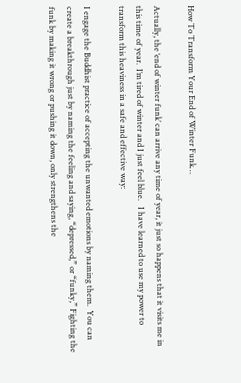How To Transform Your End of Winter Funk…

Actually, the ‘end of winter funk’ can arrive any time of year, it just so happens that it visits me in this time of year.  I’m tired of winter and I just feel blue.   I have learned to use my power to transform this heaviness in a safe and effective way:

I engage the Buddhist practice of accepting the unwanted emotions by naming them.  You can create a breakthrough just by naming the feeling and saying, “depressed,” or “funky,” Fighting the funk by making it wrong or pushing it down, only strengthens the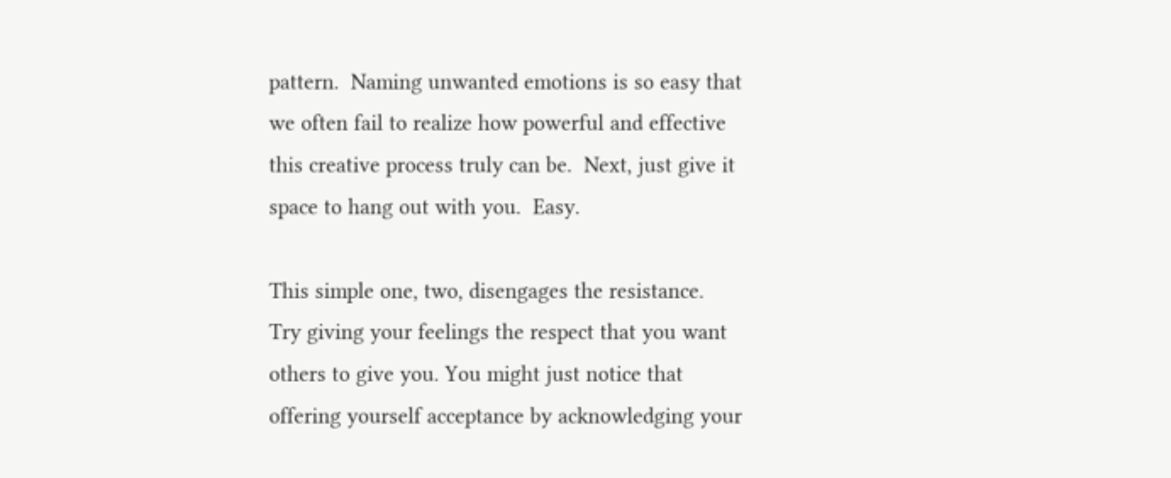pattern.  Naming unwanted emotions is so easy that we often fail to realize how powerful and effective this creative process truly can be.  Next, just give it space to hang out with you.  Easy.

This simple one, two, disengages the resistance.  Try giving your feelings the respect that you want others to give you. You might just notice that offering yourself acceptance by acknowledging your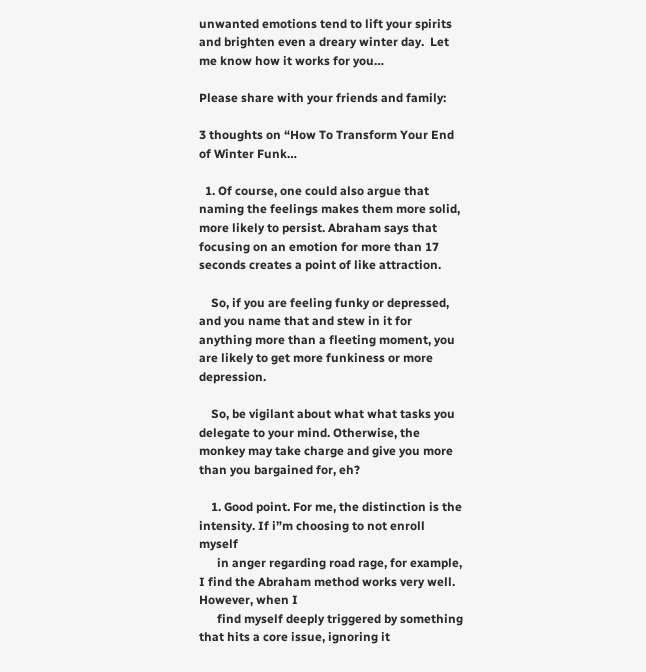unwanted emotions tend to lift your spirits and brighten even a dreary winter day.  Let me know how it works for you…

Please share with your friends and family:

3 thoughts on “How To Transform Your End of Winter Funk…

  1. Of course, one could also argue that naming the feelings makes them more solid, more likely to persist. Abraham says that focusing on an emotion for more than 17 seconds creates a point of like attraction.

    So, if you are feeling funky or depressed, and you name that and stew in it for anything more than a fleeting moment, you are likely to get more funkiness or more depression.

    So, be vigilant about what what tasks you delegate to your mind. Otherwise, the monkey may take charge and give you more than you bargained for, eh?

    1. Good point. For me, the distinction is the intensity. If i”m choosing to not enroll myself
      in anger regarding road rage, for example, I find the Abraham method works very well. However, when I
      find myself deeply triggered by something that hits a core issue, ignoring it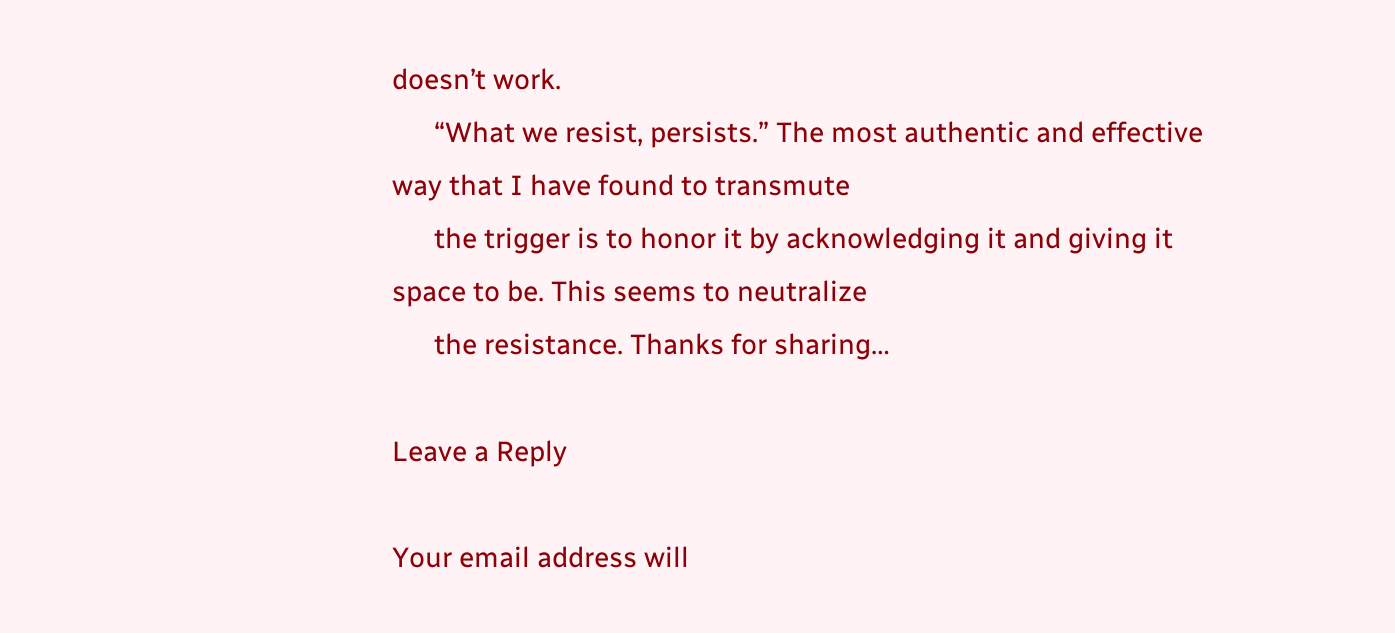doesn’t work.
      “What we resist, persists.” The most authentic and effective way that I have found to transmute
      the trigger is to honor it by acknowledging it and giving it space to be. This seems to neutralize
      the resistance. Thanks for sharing…

Leave a Reply

Your email address will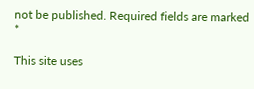not be published. Required fields are marked *

This site uses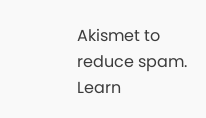Akismet to reduce spam. Learn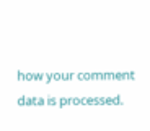how your comment data is processed.